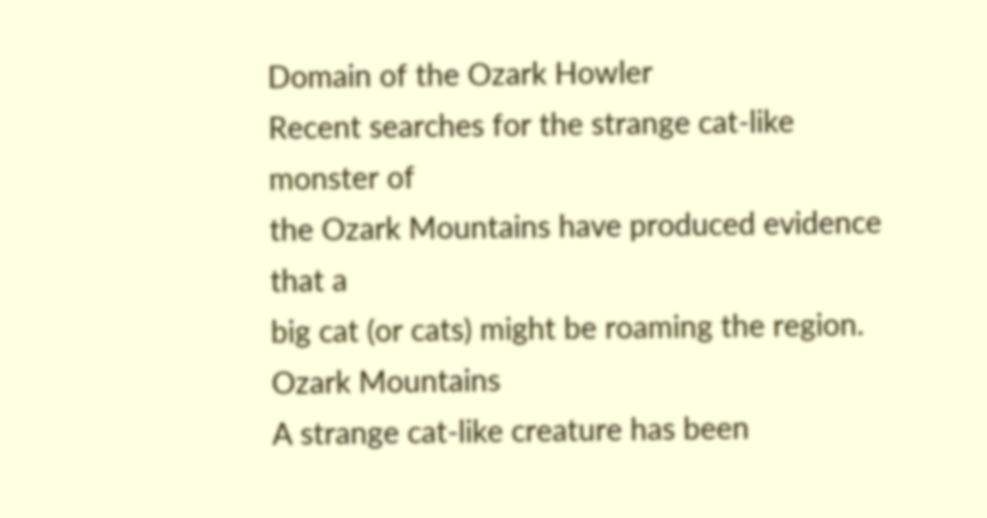Domain of the Ozark Howler
Recent searches for the strange cat-like monster of
the Ozark Mountains have produced evidence that a
big cat (or cats) might be roaming the region.
Ozark Mountains
A strange cat-like creature has been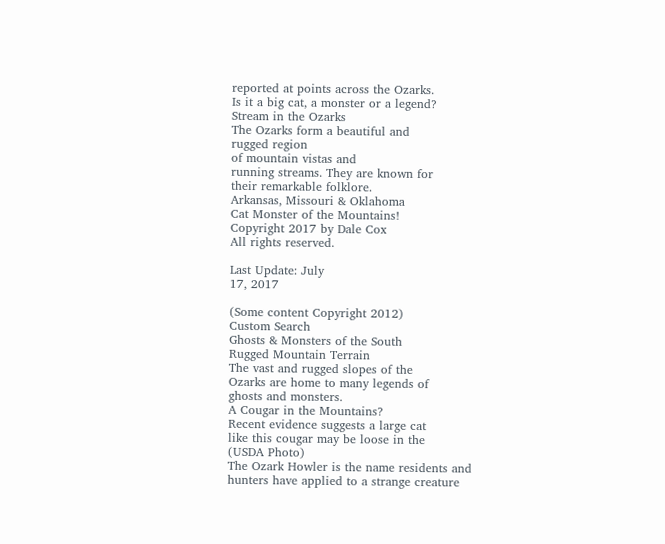reported at points across the Ozarks.
Is it a big cat, a monster or a legend?
Stream in the Ozarks
The Ozarks form a beautiful and
rugged region
of mountain vistas and
running streams. They are known for
their remarkable folklore.
Arkansas, Missouri & Oklahoma
Cat Monster of the Mountains!
Copyright 2017 by Dale Cox
All rights reserved.

Last Update: July
17, 2017

(Some content Copyright 2012)
Custom Search
Ghosts & Monsters of the South
Rugged Mountain Terrain
The vast and rugged slopes of the
Ozarks are home to many legends of
ghosts and monsters.
A Cougar in the Mountains?
Recent evidence suggests a large cat
like this cougar may be loose in the
(USDA Photo)
The Ozark Howler is the name residents and
hunters have applied to a strange creature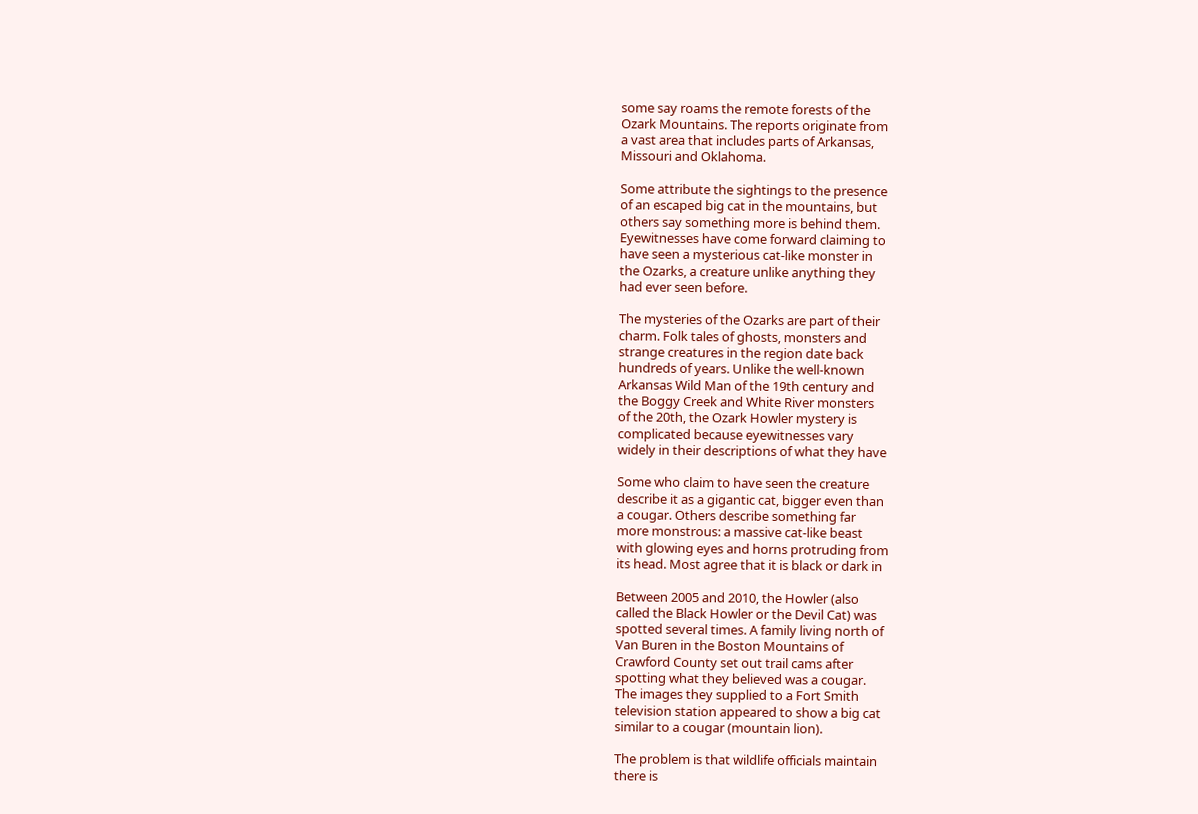some say roams the remote forests of the
Ozark Mountains. The reports originate from
a vast area that includes parts of Arkansas,
Missouri and Oklahoma.

Some attribute the sightings to the presence
of an escaped big cat in the mountains, but
others say something more is behind them.
Eyewitnesses have come forward claiming to
have seen a mysterious cat-like monster in
the Ozarks, a creature unlike anything they
had ever seen before.

The mysteries of the Ozarks are part of their
charm. Folk tales of ghosts, monsters and
strange creatures in the region date back
hundreds of years. Unlike the well-known
Arkansas Wild Man of the 19th century and
the Boggy Creek and White River monsters
of the 20th, the Ozark Howler mystery is
complicated because eyewitnesses vary
widely in their descriptions of what they have

Some who claim to have seen the creature
describe it as a gigantic cat, bigger even than
a cougar. Others describe something far
more monstrous: a massive cat-like beast
with glowing eyes and horns protruding from
its head. Most agree that it is black or dark in

Between 2005 and 2010, the Howler (also
called the Black Howler or the Devil Cat) was
spotted several times. A family living north of
Van Buren in the Boston Mountains of
Crawford County set out trail cams after
spotting what they believed was a cougar.
The images they supplied to a Fort Smith
television station appeared to show a big cat
similar to a cougar (mountain lion).

The problem is that wildlife officials maintain
there is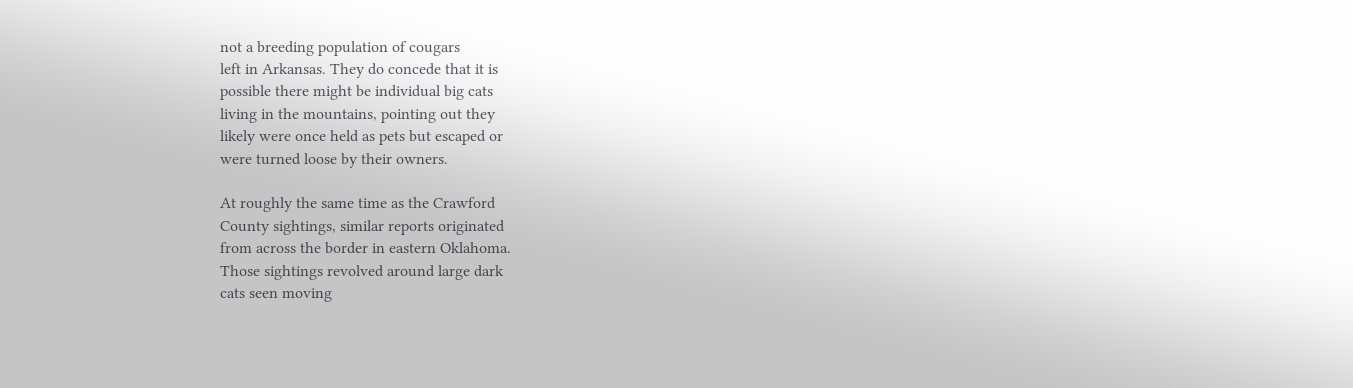not a breeding population of cougars
left in Arkansas. They do concede that it is
possible there might be individual big cats
living in the mountains, pointing out they
likely were once held as pets but escaped or
were turned loose by their owners.

At roughly the same time as the Crawford
County sightings, similar reports originated
from across the border in eastern Oklahoma.
Those sightings revolved around large dark
cats seen moving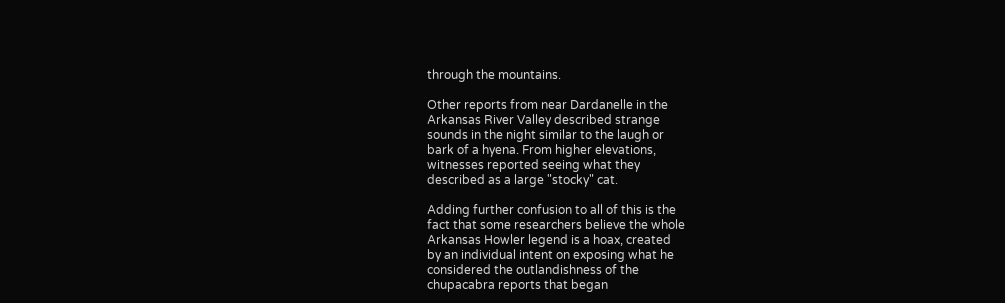through the mountains.

Other reports from near Dardanelle in the
Arkansas River Valley described strange
sounds in the night similar to the laugh or
bark of a hyena. From higher elevations,
witnesses reported seeing what they
described as a large "stocky" cat.

Adding further confusion to all of this is the
fact that some researchers believe the whole
Arkansas Howler legend is a hoax, created
by an individual intent on exposing what he
considered the outlandishness of the
chupacabra reports that began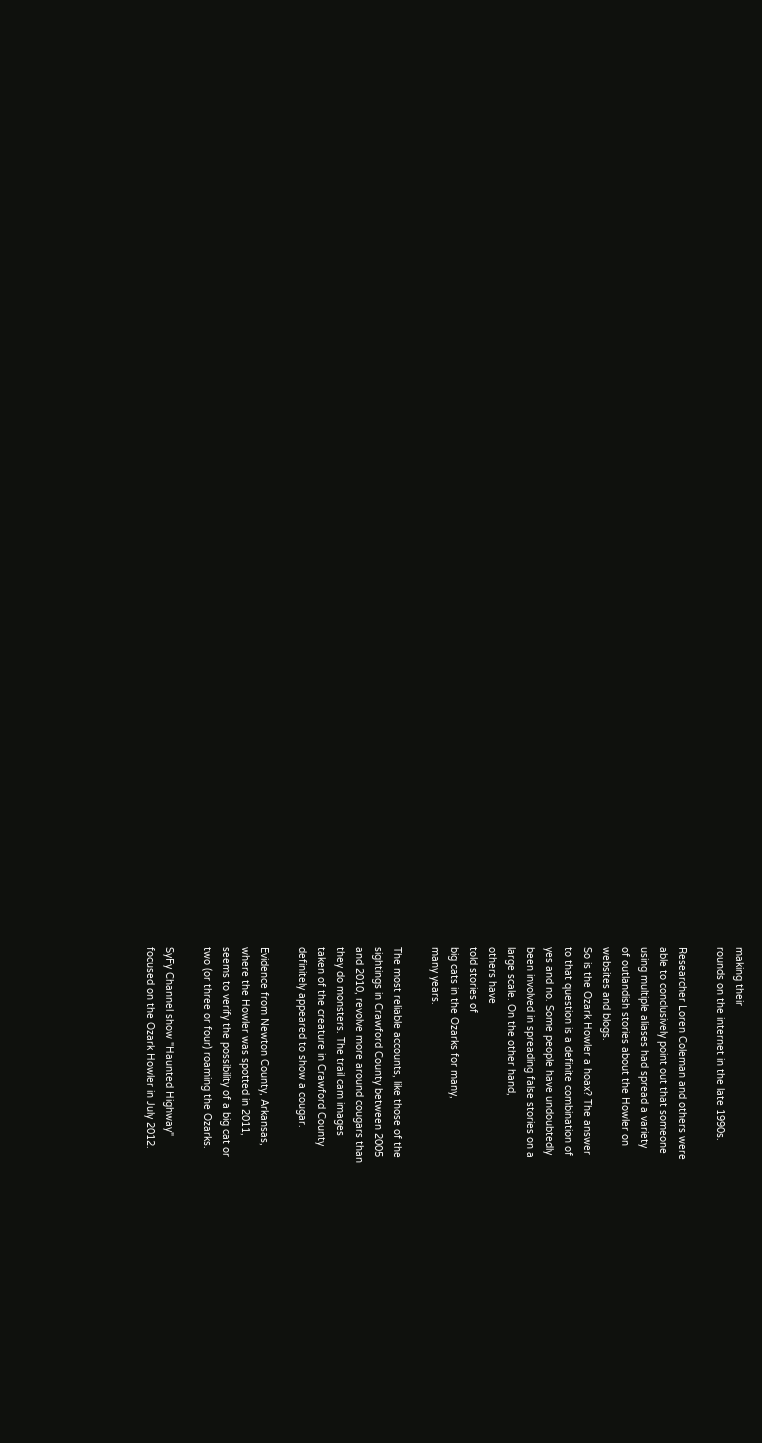making their
rounds on the internet in the late 1990s.

Researcher Loren Coleman and others were
able to conclusively point out that someone
using multiple aliases had spread a variety
of outlandish stories about the Howler on
websites and blogs.
So is the Ozark Howler a hoax? The answer
to that question is a definite combination of
yes and no. Some people have undoubtedly
been involved in spreading false stories on a
large scale. On the other hand,
others have
told stories of
big cats in the Ozarks for many,
many years.

The most reliable accounts, like those of the
sightings in Crawford County between 2005
and 2010, revolve more around cougars than
they do monsters. The trail cam images
taken of the creature in Crawford County
definitely appeared to show a cougar.

Evidence from Newton County, Arkansas,
where the Howler was spotted in 2011,
seems to verify the possibility of a big cat or
two (or three or four) roaming the Ozarks.

SyFy Channel show "Haunted Highway"
focused on the Ozark Howler in July 2012.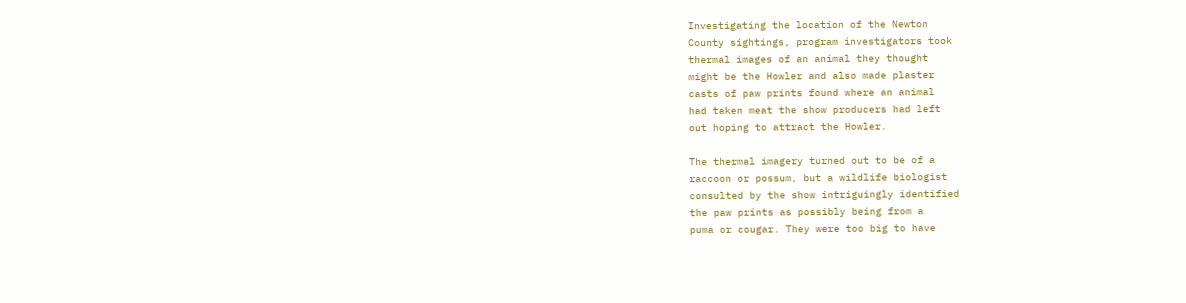Investigating the location of the Newton
County sightings, program investigators took
thermal images of an animal they thought
might be the Howler and also made plaster
casts of paw prints found where an animal
had taken meat the show producers had left
out hoping to attract the Howler.

The thermal imagery turned out to be of a
raccoon or possum, but a wildlife biologist
consulted by the show intriguingly identified
the paw prints as possibly being from a
puma or cougar. They were too big to have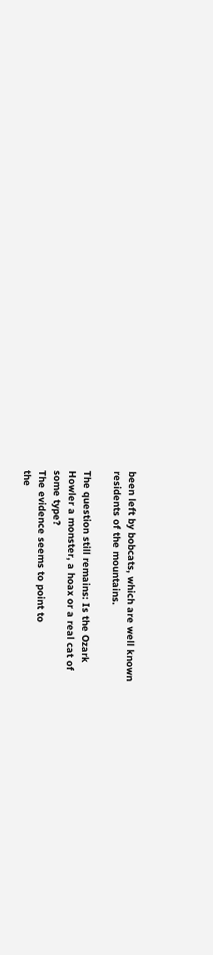been left by bobcats, which are well known
residents of the mountains.

The question still remains: Is the Ozark
Howler a monster, a hoax or a real cat of
some type?
The evidence seems to point to
the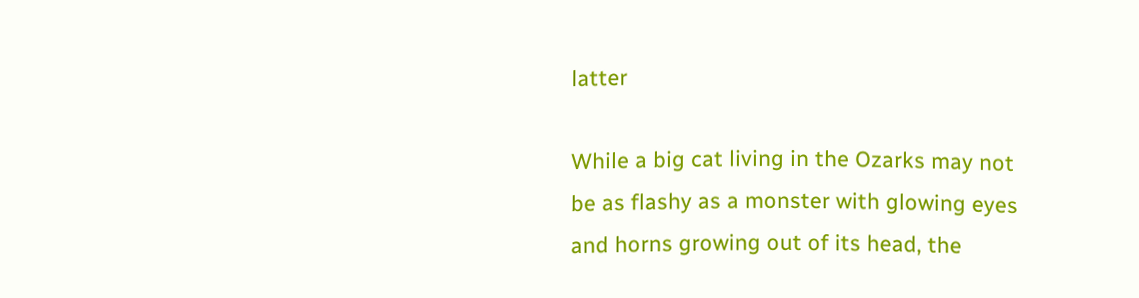latter

While a big cat living in the Ozarks may not
be as flashy as a monster with glowing eyes
and horns growing out of its head, the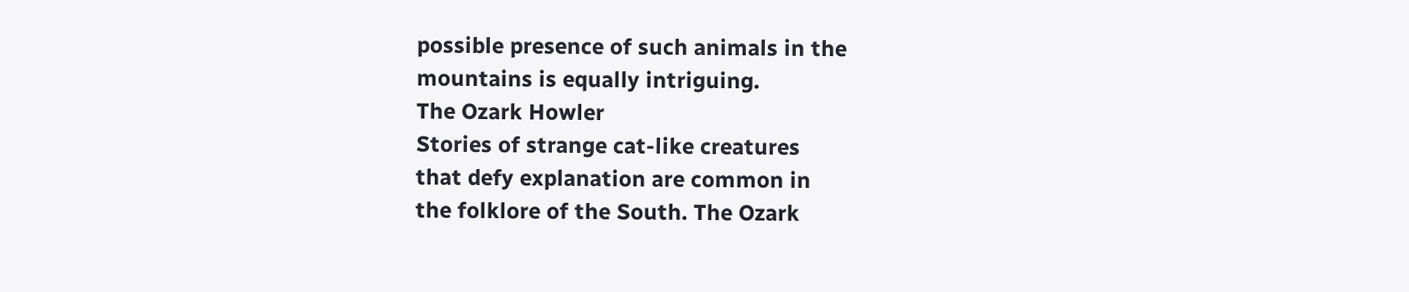possible presence of such animals in the
mountains is equally intriguing.
The Ozark Howler
Stories of strange cat-like creatures
that defy explanation are common in
the folklore of the South. The Ozark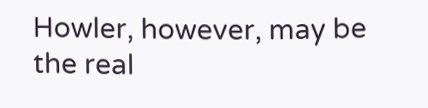Howler, however, may be the real